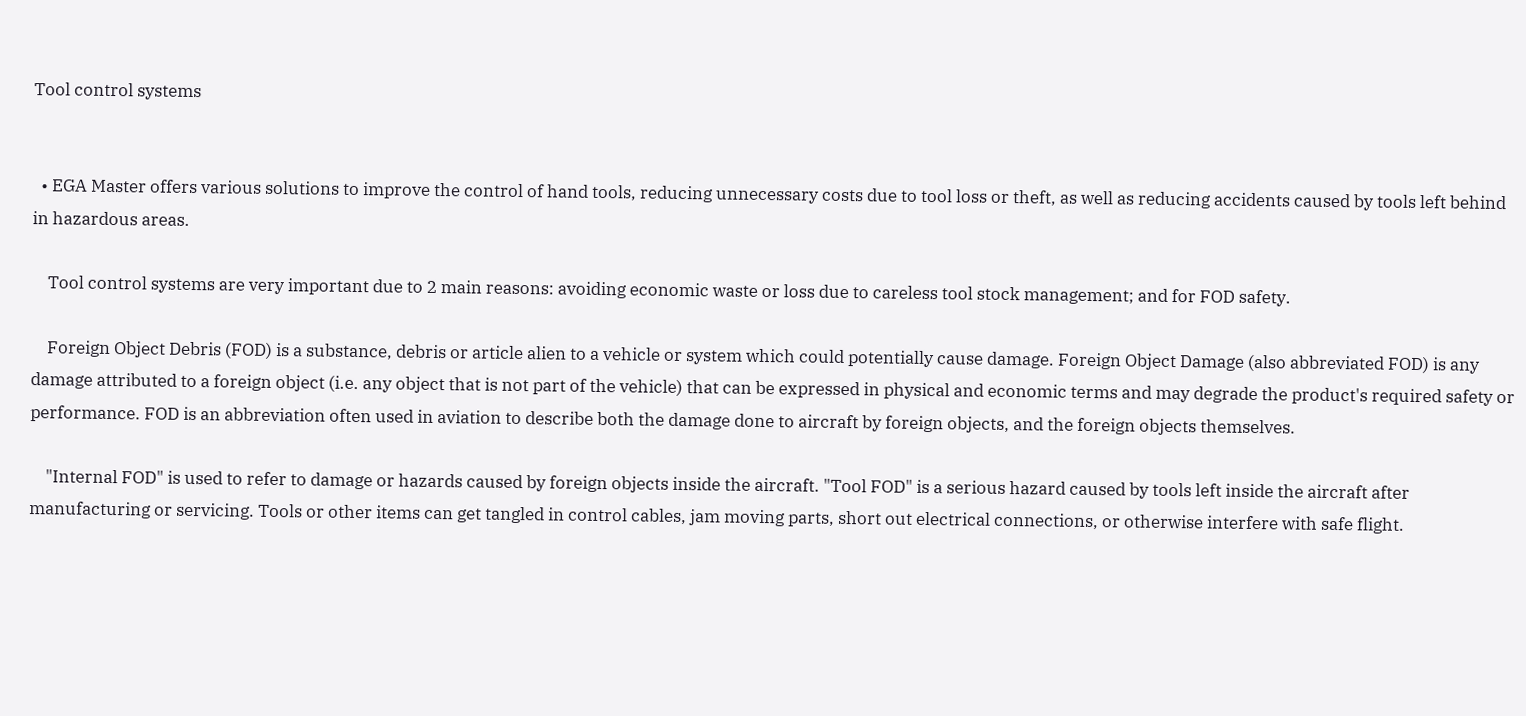Tool control systems


  • EGA Master offers various solutions to improve the control of hand tools, reducing unnecessary costs due to tool loss or theft, as well as reducing accidents caused by tools left behind in hazardous areas.

    Tool control systems are very important due to 2 main reasons: avoiding economic waste or loss due to careless tool stock management; and for FOD safety.

    Foreign Object Debris (FOD) is a substance, debris or article alien to a vehicle or system which could potentially cause damage. Foreign Object Damage (also abbreviated FOD) is any damage attributed to a foreign object (i.e. any object that is not part of the vehicle) that can be expressed in physical and economic terms and may degrade the product's required safety or performance. FOD is an abbreviation often used in aviation to describe both the damage done to aircraft by foreign objects, and the foreign objects themselves.

    "Internal FOD" is used to refer to damage or hazards caused by foreign objects inside the aircraft. "Tool FOD" is a serious hazard caused by tools left inside the aircraft after manufacturing or servicing. Tools or other items can get tangled in control cables, jam moving parts, short out electrical connections, or otherwise interfere with safe flight.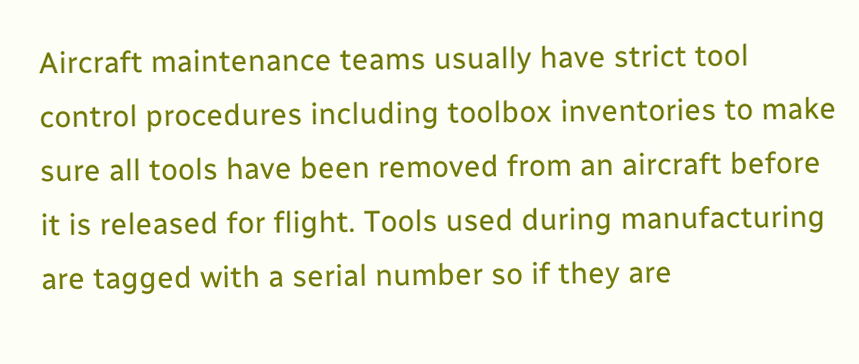Aircraft maintenance teams usually have strict tool control procedures including toolbox inventories to make sure all tools have been removed from an aircraft before it is released for flight. Tools used during manufacturing are tagged with a serial number so if they are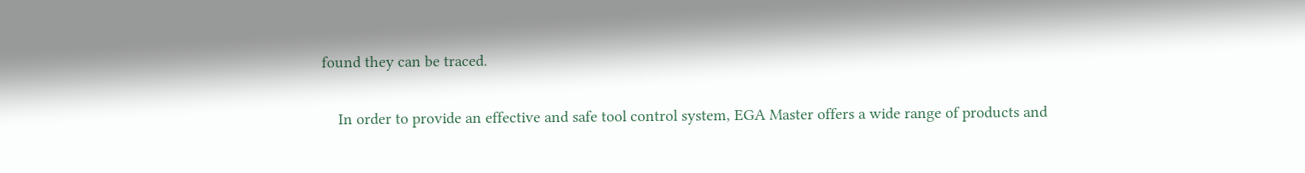found they can be traced.

    In order to provide an effective and safe tool control system, EGA Master offers a wide range of products and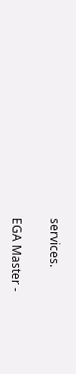services.

EGA Master -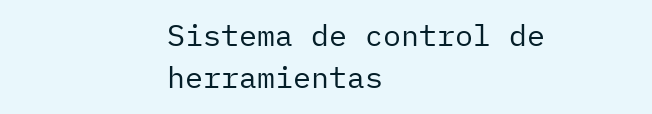Sistema de control de herramientas